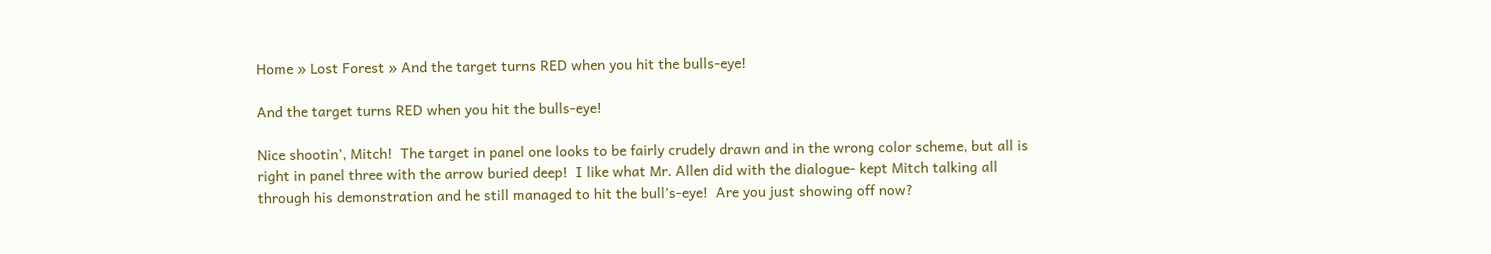Home » Lost Forest » And the target turns RED when you hit the bulls-eye!

And the target turns RED when you hit the bulls-eye!

Nice shootin’, Mitch!  The target in panel one looks to be fairly crudely drawn and in the wrong color scheme, but all is right in panel three with the arrow buried deep!  I like what Mr. Allen did with the dialogue- kept Mitch talking all through his demonstration and he still managed to hit the bull’s-eye!  Are you just showing off now?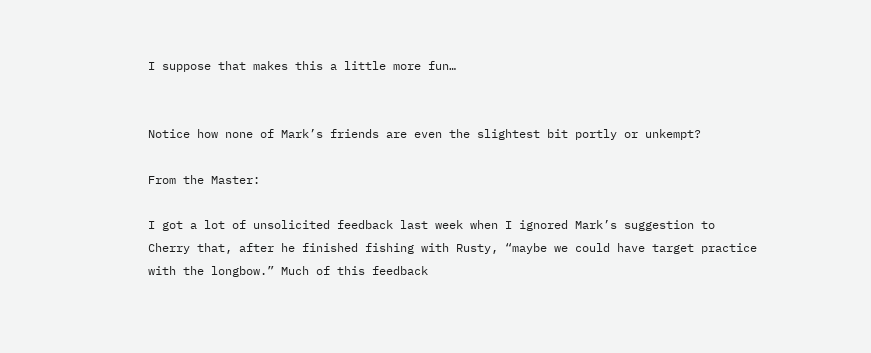I suppose that makes this a little more fun…


Notice how none of Mark’s friends are even the slightest bit portly or unkempt?

From the Master:

I got a lot of unsolicited feedback last week when I ignored Mark’s suggestion to Cherry that, after he finished fishing with Rusty, “maybe we could have target practice with the longbow.” Much of this feedback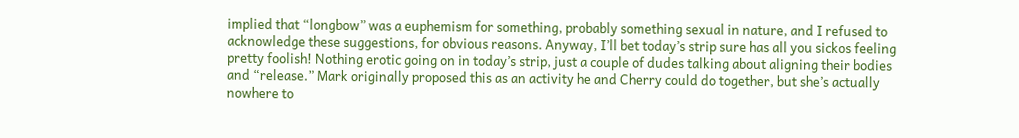implied that “longbow” was a euphemism for something, probably something sexual in nature, and I refused to acknowledge these suggestions, for obvious reasons. Anyway, I’ll bet today’s strip sure has all you sickos feeling pretty foolish! Nothing erotic going on in today’s strip, just a couple of dudes talking about aligning their bodies and “release.” Mark originally proposed this as an activity he and Cherry could do together, but she’s actually nowhere to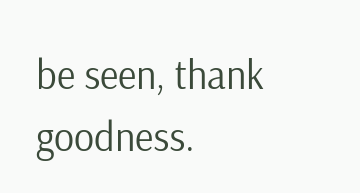be seen, thank goodness.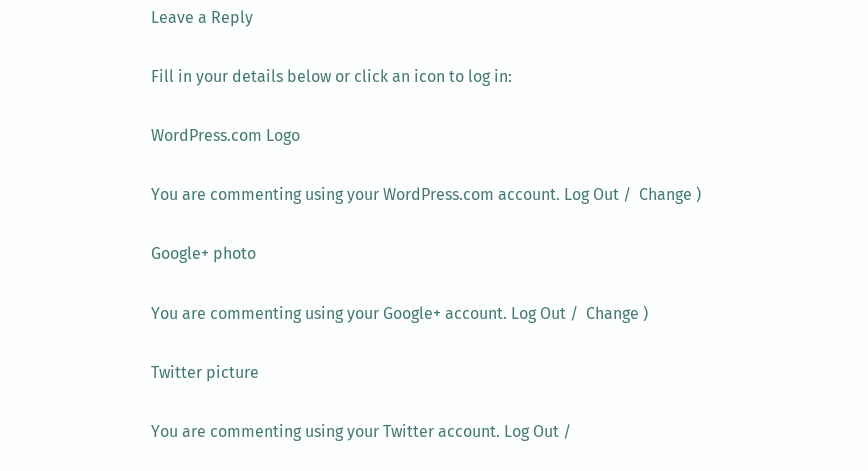Leave a Reply

Fill in your details below or click an icon to log in:

WordPress.com Logo

You are commenting using your WordPress.com account. Log Out /  Change )

Google+ photo

You are commenting using your Google+ account. Log Out /  Change )

Twitter picture

You are commenting using your Twitter account. Log Out /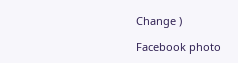Change )

Facebook photo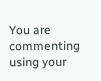You are commenting using your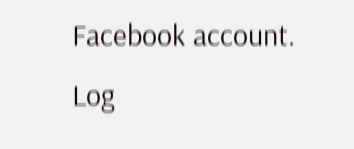Facebook account. Log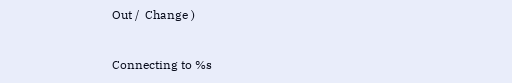Out /  Change )


Connecting to %s